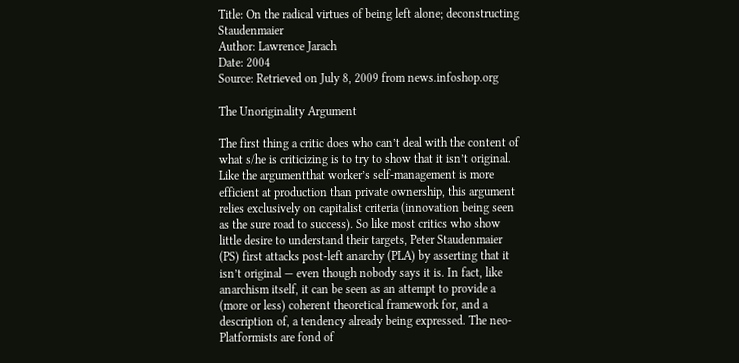Title: On the radical virtues of being left alone; deconstructing Staudenmaier
Author: Lawrence Jarach
Date: 2004
Source: Retrieved on July 8, 2009 from news.infoshop.org

The Unoriginality Argument

The first thing a critic does who can’t deal with the content of what s/he is criticizing is to try to show that it isn’t original. Like the argumentthat worker’s self-management is more efficient at production than private ownership, this argument relies exclusively on capitalist criteria (innovation being seen as the sure road to success). So like most critics who show little desire to understand their targets, Peter Staudenmaier (PS) first attacks post-left anarchy (PLA) by asserting that it isn’t original — even though nobody says it is. In fact, like anarchism itself, it can be seen as an attempt to provide a (more or less) coherent theoretical framework for, and a description of, a tendency already being expressed. The neo-Platformists are fond of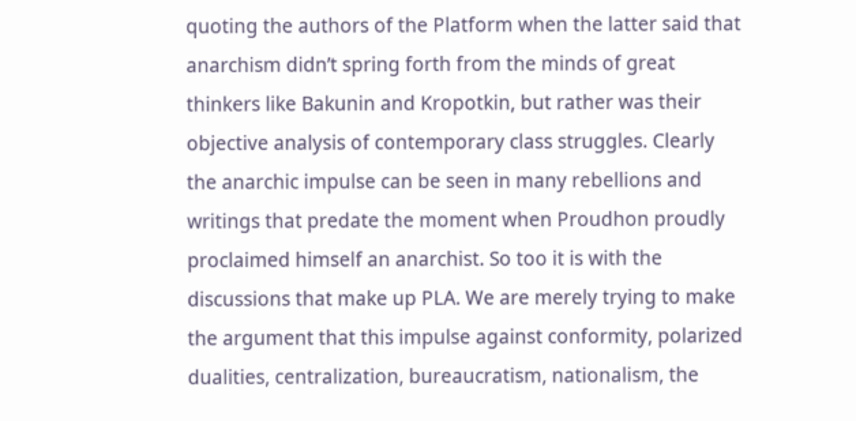quoting the authors of the Platform when the latter said that anarchism didn’t spring forth from the minds of great thinkers like Bakunin and Kropotkin, but rather was their objective analysis of contemporary class struggles. Clearly the anarchic impulse can be seen in many rebellions and writings that predate the moment when Proudhon proudly proclaimed himself an anarchist. So too it is with the discussions that make up PLA. We are merely trying to make the argument that this impulse against conformity, polarized dualities, centralization, bureaucratism, nationalism, the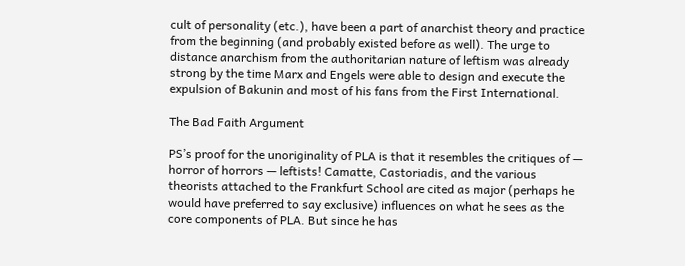cult of personality (etc.), have been a part of anarchist theory and practice from the beginning (and probably existed before as well). The urge to distance anarchism from the authoritarian nature of leftism was already strong by the time Marx and Engels were able to design and execute the expulsion of Bakunin and most of his fans from the First International.

The Bad Faith Argument

PS’s proof for the unoriginality of PLA is that it resembles the critiques of — horror of horrors — leftists! Camatte, Castoriadis, and the various theorists attached to the Frankfurt School are cited as major (perhaps he would have preferred to say exclusive) influences on what he sees as the core components of PLA. But since he has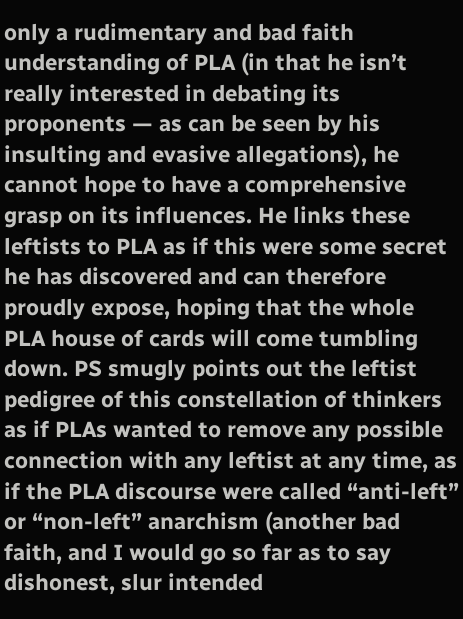only a rudimentary and bad faith understanding of PLA (in that he isn’t really interested in debating its proponents — as can be seen by his insulting and evasive allegations), he cannot hope to have a comprehensive grasp on its influences. He links these leftists to PLA as if this were some secret he has discovered and can therefore proudly expose, hoping that the whole PLA house of cards will come tumbling down. PS smugly points out the leftist pedigree of this constellation of thinkers as if PLAs wanted to remove any possible connection with any leftist at any time, as if the PLA discourse were called “anti-left” or “non-left” anarchism (another bad faith, and I would go so far as to say dishonest, slur intended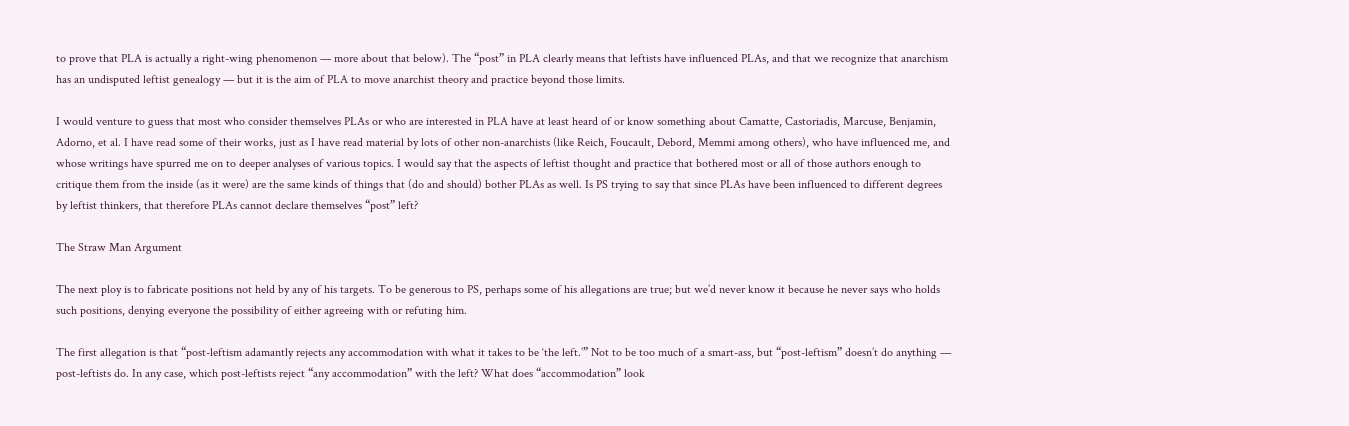to prove that PLA is actually a right-wing phenomenon — more about that below). The “post” in PLA clearly means that leftists have influenced PLAs, and that we recognize that anarchism has an undisputed leftist genealogy — but it is the aim of PLA to move anarchist theory and practice beyond those limits.

I would venture to guess that most who consider themselves PLAs or who are interested in PLA have at least heard of or know something about Camatte, Castoriadis, Marcuse, Benjamin, Adorno, et al. I have read some of their works, just as I have read material by lots of other non-anarchists (like Reich, Foucault, Debord, Memmi among others), who have influenced me, and whose writings have spurred me on to deeper analyses of various topics. I would say that the aspects of leftist thought and practice that bothered most or all of those authors enough to critique them from the inside (as it were) are the same kinds of things that (do and should) bother PLAs as well. Is PS trying to say that since PLAs have been influenced to different degrees by leftist thinkers, that therefore PLAs cannot declare themselves “post” left?

The Straw Man Argument

The next ploy is to fabricate positions not held by any of his targets. To be generous to PS, perhaps some of his allegations are true; but we’d never know it because he never says who holds such positions, denying everyone the possibility of either agreeing with or refuting him.

The first allegation is that “post-leftism adamantly rejects any accommodation with what it takes to be ‘the left.’” Not to be too much of a smart-ass, but “post-leftism” doesn’t do anything — post-leftists do. In any case, which post-leftists reject “any accommodation” with the left? What does “accommodation” look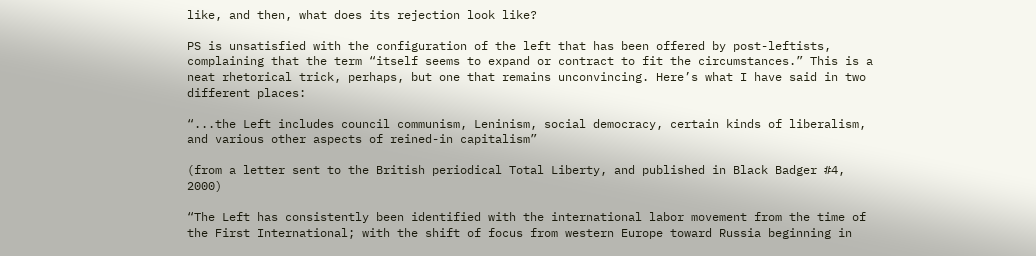like, and then, what does its rejection look like?

PS is unsatisfied with the configuration of the left that has been offered by post-leftists, complaining that the term “itself seems to expand or contract to fit the circumstances.” This is a neat rhetorical trick, perhaps, but one that remains unconvincing. Here’s what I have said in two different places:

“...the Left includes council communism, Leninism, social democracy, certain kinds of liberalism, and various other aspects of reined-in capitalism”

(from a letter sent to the British periodical Total Liberty, and published in Black Badger #4, 2000)

“The Left has consistently been identified with the international labor movement from the time of the First International; with the shift of focus from western Europe toward Russia beginning in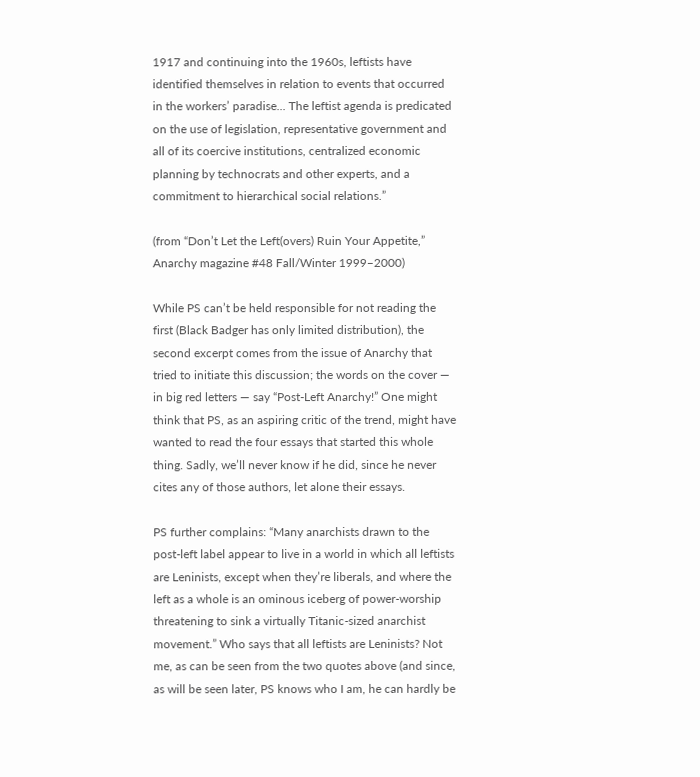1917 and continuing into the 1960s, leftists have identified themselves in relation to events that occurred in the workers’ paradise... The leftist agenda is predicated on the use of legislation, representative government and all of its coercive institutions, centralized economic planning by technocrats and other experts, and a commitment to hierarchical social relations.”

(from “Don’t Let the Left(overs) Ruin Your Appetite,” Anarchy magazine #48 Fall/Winter 1999–2000)

While PS can’t be held responsible for not reading the first (Black Badger has only limited distribution), the second excerpt comes from the issue of Anarchy that tried to initiate this discussion; the words on the cover — in big red letters — say “Post-Left Anarchy!” One might think that PS, as an aspiring critic of the trend, might have wanted to read the four essays that started this whole thing. Sadly, we’ll never know if he did, since he never cites any of those authors, let alone their essays.

PS further complains: “Many anarchists drawn to the post-left label appear to live in a world in which all leftists are Leninists, except when they’re liberals, and where the left as a whole is an ominous iceberg of power-worship threatening to sink a virtually Titanic-sized anarchist movement.” Who says that all leftists are Leninists? Not me, as can be seen from the two quotes above (and since, as will be seen later, PS knows who I am, he can hardly be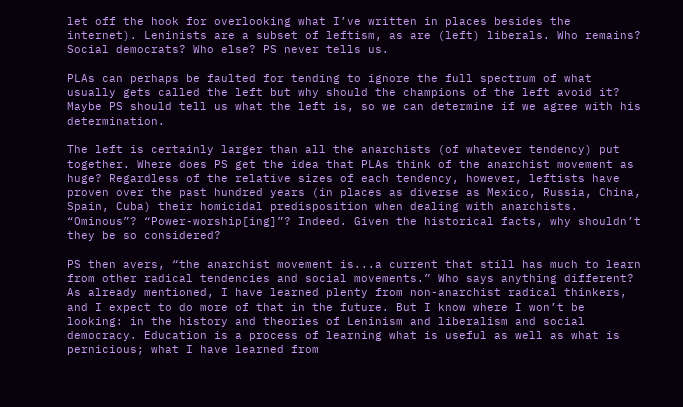let off the hook for overlooking what I’ve written in places besides the internet). Leninists are a subset of leftism, as are (left) liberals. Who remains? Social democrats? Who else? PS never tells us.

PLAs can perhaps be faulted for tending to ignore the full spectrum of what usually gets called the left but why should the champions of the left avoid it? Maybe PS should tell us what the left is, so we can determine if we agree with his determination.

The left is certainly larger than all the anarchists (of whatever tendency) put together. Where does PS get the idea that PLAs think of the anarchist movement as huge? Regardless of the relative sizes of each tendency, however, leftists have proven over the past hundred years (in places as diverse as Mexico, Russia, China, Spain, Cuba) their homicidal predisposition when dealing with anarchists. “Ominous”? “Power-worship[ing]”? Indeed. Given the historical facts, why shouldn’t they be so considered?

PS then avers, “the anarchist movement is...a current that still has much to learn from other radical tendencies and social movements.” Who says anything different? As already mentioned, I have learned plenty from non-anarchist radical thinkers, and I expect to do more of that in the future. But I know where I won’t be looking: in the history and theories of Leninism and liberalism and social democracy. Education is a process of learning what is useful as well as what is pernicious; what I have learned from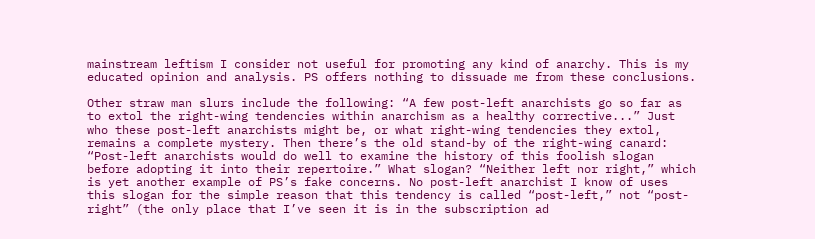mainstream leftism I consider not useful for promoting any kind of anarchy. This is my educated opinion and analysis. PS offers nothing to dissuade me from these conclusions.

Other straw man slurs include the following: “A few post-left anarchists go so far as to extol the right-wing tendencies within anarchism as a healthy corrective...” Just who these post-left anarchists might be, or what right-wing tendencies they extol, remains a complete mystery. Then there’s the old stand-by of the right-wing canard: “Post-left anarchists would do well to examine the history of this foolish slogan before adopting it into their repertoire.” What slogan? “Neither left nor right,” which is yet another example of PS’s fake concerns. No post-left anarchist I know of uses this slogan for the simple reason that this tendency is called “post-left,” not “post-right” (the only place that I’ve seen it is in the subscription ad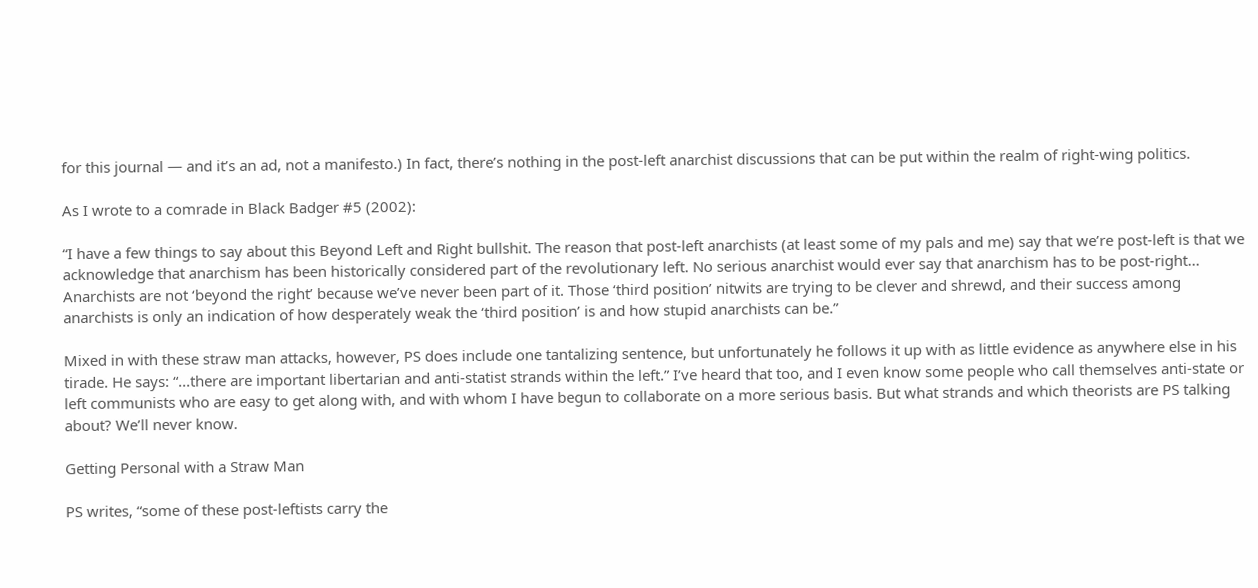for this journal — and it’s an ad, not a manifesto.) In fact, there’s nothing in the post-left anarchist discussions that can be put within the realm of right-wing politics.

As I wrote to a comrade in Black Badger #5 (2002):

“I have a few things to say about this Beyond Left and Right bullshit. The reason that post-left anarchists (at least some of my pals and me) say that we’re post-left is that we acknowledge that anarchism has been historically considered part of the revolutionary left. No serious anarchist would ever say that anarchism has to be post-right... Anarchists are not ‘beyond the right’ because we’ve never been part of it. Those ‘third position’ nitwits are trying to be clever and shrewd, and their success among anarchists is only an indication of how desperately weak the ‘third position’ is and how stupid anarchists can be.”

Mixed in with these straw man attacks, however, PS does include one tantalizing sentence, but unfortunately he follows it up with as little evidence as anywhere else in his tirade. He says: “...there are important libertarian and anti-statist strands within the left.” I’ve heard that too, and I even know some people who call themselves anti-state or left communists who are easy to get along with, and with whom I have begun to collaborate on a more serious basis. But what strands and which theorists are PS talking about? We’ll never know.

Getting Personal with a Straw Man

PS writes, “some of these post-leftists carry the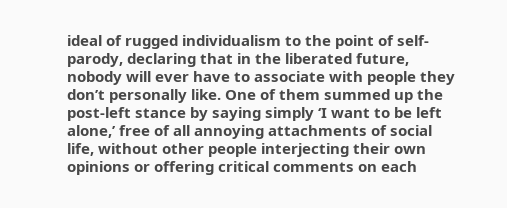ideal of rugged individualism to the point of self-parody, declaring that in the liberated future, nobody will ever have to associate with people they don’t personally like. One of them summed up the post-left stance by saying simply ‘I want to be left alone,’ free of all annoying attachments of social life, without other people interjecting their own opinions or offering critical comments on each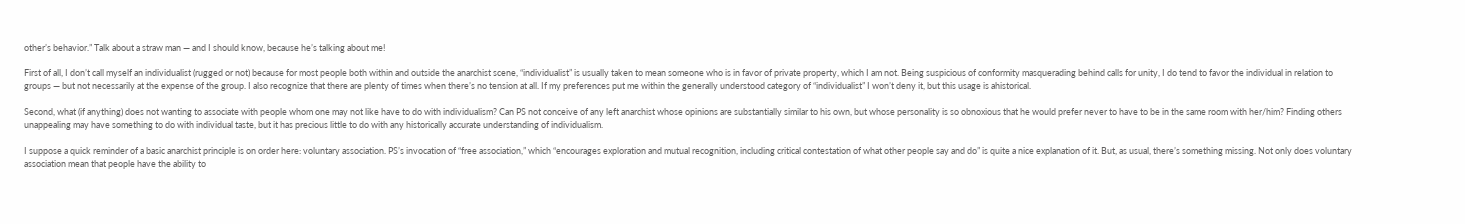other’s behavior.” Talk about a straw man — and I should know, because he’s talking about me!

First of all, I don’t call myself an individualist (rugged or not) because for most people both within and outside the anarchist scene, “individualist” is usually taken to mean someone who is in favor of private property, which I am not. Being suspicious of conformity masquerading behind calls for unity, I do tend to favor the individual in relation to groups — but not necessarily at the expense of the group. I also recognize that there are plenty of times when there’s no tension at all. If my preferences put me within the generally understood category of “individualist” I won’t deny it, but this usage is ahistorical.

Second, what (if anything) does not wanting to associate with people whom one may not like have to do with individualism? Can PS not conceive of any left anarchist whose opinions are substantially similar to his own, but whose personality is so obnoxious that he would prefer never to have to be in the same room with her/him? Finding others unappealing may have something to do with individual taste, but it has precious little to do with any historically accurate understanding of individualism.

I suppose a quick reminder of a basic anarchist principle is on order here: voluntary association. PS’s invocation of “free association,” which “encourages exploration and mutual recognition, including critical contestation of what other people say and do” is quite a nice explanation of it. But, as usual, there’s something missing. Not only does voluntary association mean that people have the ability to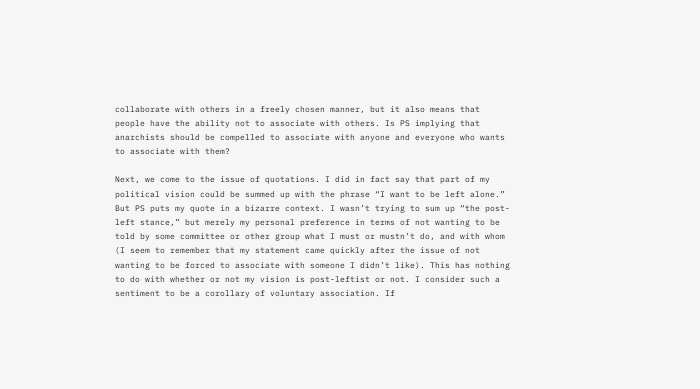collaborate with others in a freely chosen manner, but it also means that people have the ability not to associate with others. Is PS implying that anarchists should be compelled to associate with anyone and everyone who wants to associate with them?

Next, we come to the issue of quotations. I did in fact say that part of my political vision could be summed up with the phrase “I want to be left alone.” But PS puts my quote in a bizarre context. I wasn’t trying to sum up “the post-left stance,” but merely my personal preference in terms of not wanting to be told by some committee or other group what I must or mustn’t do, and with whom (I seem to remember that my statement came quickly after the issue of not wanting to be forced to associate with someone I didn’t like). This has nothing to do with whether or not my vision is post-leftist or not. I consider such a sentiment to be a corollary of voluntary association. If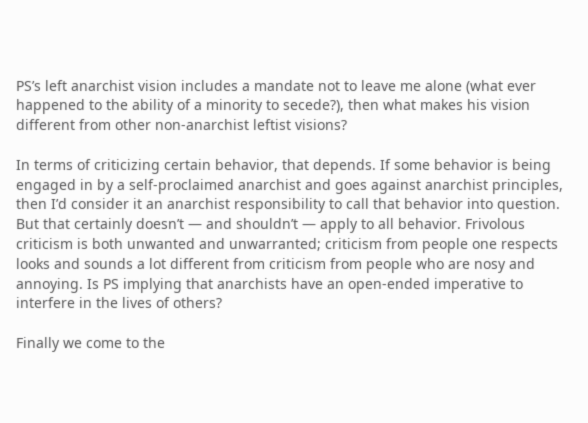PS’s left anarchist vision includes a mandate not to leave me alone (what ever happened to the ability of a minority to secede?), then what makes his vision different from other non-anarchist leftist visions?

In terms of criticizing certain behavior, that depends. If some behavior is being engaged in by a self-proclaimed anarchist and goes against anarchist principles, then I’d consider it an anarchist responsibility to call that behavior into question. But that certainly doesn’t — and shouldn’t — apply to all behavior. Frivolous criticism is both unwanted and unwarranted; criticism from people one respects looks and sounds a lot different from criticism from people who are nosy and annoying. Is PS implying that anarchists have an open-ended imperative to interfere in the lives of others?

Finally we come to the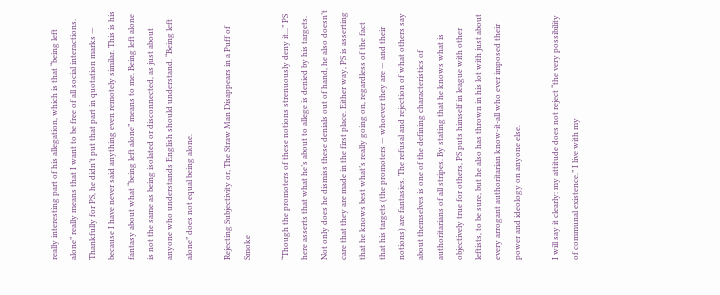really interesting part of his allegation, which is that “being left alone” really means that I want to be free of all social interactions. Thankfully for PS, he didn’t put that part in quotation marks — because I have never said anything even remotely similar. This is his fantasy about what “being left alone” means to me. Being left alone is not the same as being isolated or disconnected, as just about anyone who understands English should understand. “Being left alone” does not equal being alone.

Rejecting Subjectivity or, The Straw Man Disappears in a Puff of Smoke

“Though the promoters of these notions strenuously deny it...” PS here asserts that what he’s about to allege is denied by his targets. Not only does he dismiss these denials out of hand, he also doesn’t care that they are made in the first place. Either way, PS is asserting that he knows best what’s really going on, regardless of the fact that his targets (the promoters — whoever they are — and their notions) are fantasies. The refusal and rejection of what others say about themselves is one of the defining characteristics of authoritarians of all stripes. By stating that he knows what is objectively true for others, PS puts himself in league with other leftists, to be sure, but he also has thrown in his lot with just about every arrogant authoritarian know-it-all who ever imposed their power and ideology on anyone else.

I will say it clearly: my attitude does not reject “the very possibility of communal existence.” I live with my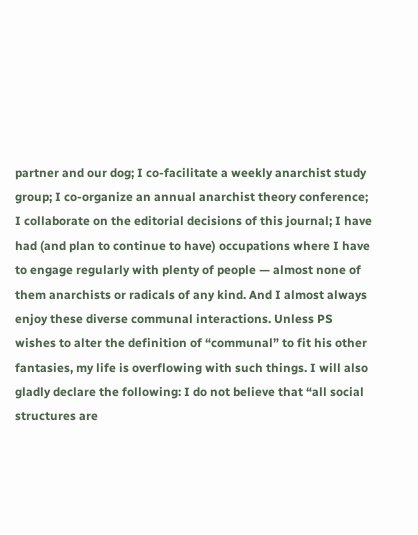partner and our dog; I co-facilitate a weekly anarchist study group; I co-organize an annual anarchist theory conference; I collaborate on the editorial decisions of this journal; I have had (and plan to continue to have) occupations where I have to engage regularly with plenty of people — almost none of them anarchists or radicals of any kind. And I almost always enjoy these diverse communal interactions. Unless PS wishes to alter the definition of “communal” to fit his other fantasies, my life is overflowing with such things. I will also gladly declare the following: I do not believe that “all social structures are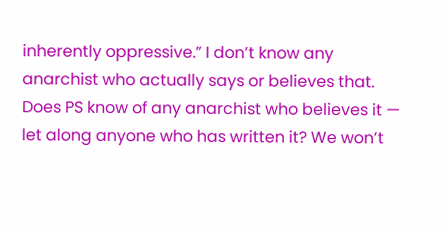inherently oppressive.” I don’t know any anarchist who actually says or believes that. Does PS know of any anarchist who believes it — let along anyone who has written it? We won’t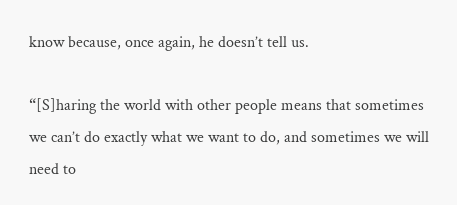know because, once again, he doesn’t tell us.

“[S]haring the world with other people means that sometimes we can’t do exactly what we want to do, and sometimes we will need to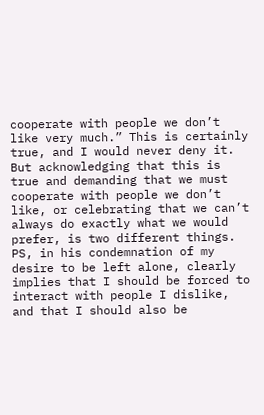cooperate with people we don’t like very much.” This is certainly true, and I would never deny it. But acknowledging that this is true and demanding that we must cooperate with people we don’t like, or celebrating that we can’t always do exactly what we would prefer, is two different things. PS, in his condemnation of my desire to be left alone, clearly implies that I should be forced to interact with people I dislike, and that I should also be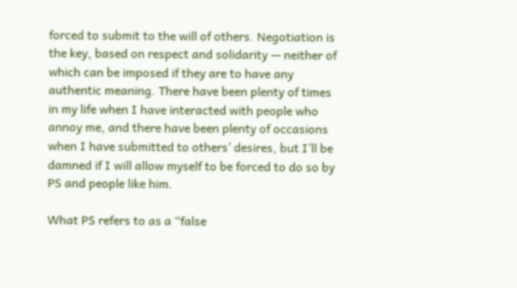forced to submit to the will of others. Negotiation is the key, based on respect and solidarity — neither of which can be imposed if they are to have any authentic meaning. There have been plenty of times in my life when I have interacted with people who annoy me, and there have been plenty of occasions when I have submitted to others’ desires, but I’ll be damned if I will allow myself to be forced to do so by PS and people like him.

What PS refers to as a “false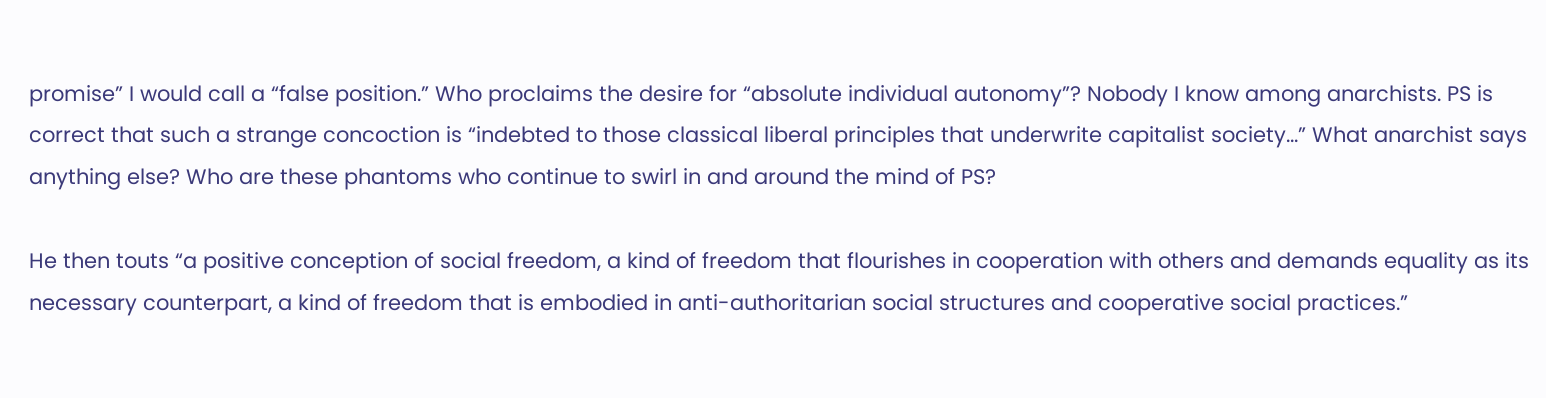promise” I would call a “false position.” Who proclaims the desire for “absolute individual autonomy”? Nobody I know among anarchists. PS is correct that such a strange concoction is “indebted to those classical liberal principles that underwrite capitalist society...” What anarchist says anything else? Who are these phantoms who continue to swirl in and around the mind of PS?

He then touts “a positive conception of social freedom, a kind of freedom that flourishes in cooperation with others and demands equality as its necessary counterpart, a kind of freedom that is embodied in anti-authoritarian social structures and cooperative social practices.”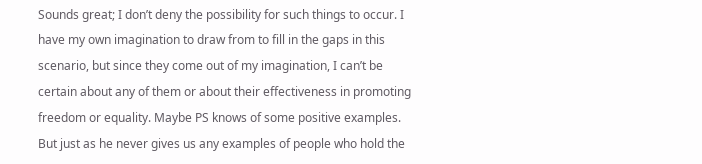Sounds great; I don’t deny the possibility for such things to occur. I have my own imagination to draw from to fill in the gaps in this scenario, but since they come out of my imagination, I can’t be certain about any of them or about their effectiveness in promoting freedom or equality. Maybe PS knows of some positive examples. But just as he never gives us any examples of people who hold the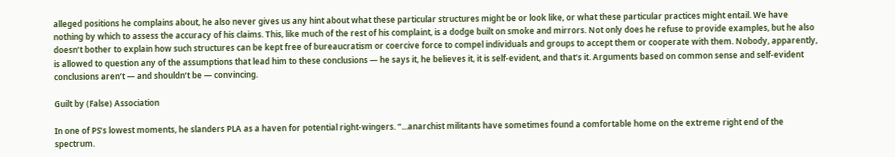alleged positions he complains about, he also never gives us any hint about what these particular structures might be or look like, or what these particular practices might entail. We have nothing by which to assess the accuracy of his claims. This, like much of the rest of his complaint, is a dodge built on smoke and mirrors. Not only does he refuse to provide examples, but he also doesn’t bother to explain how such structures can be kept free of bureaucratism or coercive force to compel individuals and groups to accept them or cooperate with them. Nobody, apparently, is allowed to question any of the assumptions that lead him to these conclusions — he says it, he believes it, it is self-evident, and that’s it. Arguments based on common sense and self-evident conclusions aren’t — and shouldn’t be — convincing.

Guilt by (False) Association

In one of PS’s lowest moments, he slanders PLA as a haven for potential right-wingers. “...anarchist militants have sometimes found a comfortable home on the extreme right end of the spectrum.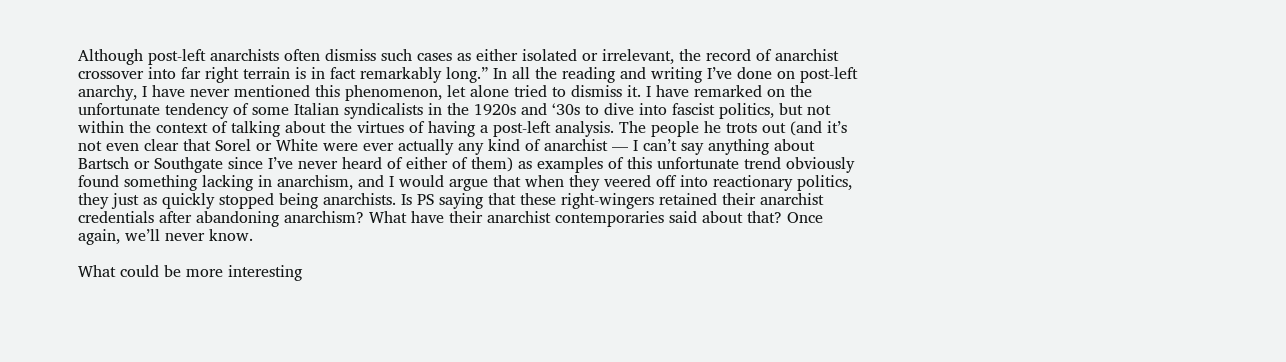Although post-left anarchists often dismiss such cases as either isolated or irrelevant, the record of anarchist crossover into far right terrain is in fact remarkably long.” In all the reading and writing I’ve done on post-left anarchy, I have never mentioned this phenomenon, let alone tried to dismiss it. I have remarked on the unfortunate tendency of some Italian syndicalists in the 1920s and ‘30s to dive into fascist politics, but not within the context of talking about the virtues of having a post-left analysis. The people he trots out (and it’s not even clear that Sorel or White were ever actually any kind of anarchist — I can’t say anything about Bartsch or Southgate since I’ve never heard of either of them) as examples of this unfortunate trend obviously found something lacking in anarchism, and I would argue that when they veered off into reactionary politics, they just as quickly stopped being anarchists. Is PS saying that these right-wingers retained their anarchist credentials after abandoning anarchism? What have their anarchist contemporaries said about that? Once again, we’ll never know.

What could be more interesting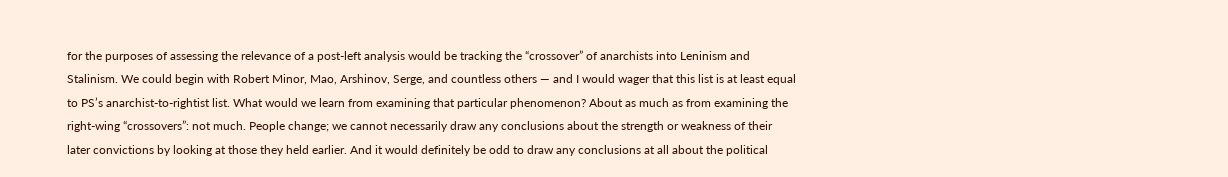for the purposes of assessing the relevance of a post-left analysis would be tracking the “crossover” of anarchists into Leninism and Stalinism. We could begin with Robert Minor, Mao, Arshinov, Serge, and countless others — and I would wager that this list is at least equal to PS’s anarchist-to-rightist list. What would we learn from examining that particular phenomenon? About as much as from examining the right-wing “crossovers”: not much. People change; we cannot necessarily draw any conclusions about the strength or weakness of their later convictions by looking at those they held earlier. And it would definitely be odd to draw any conclusions at all about the political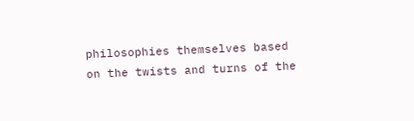philosophies themselves based on the twists and turns of the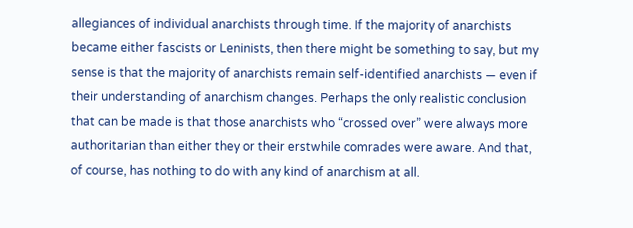allegiances of individual anarchists through time. If the majority of anarchists became either fascists or Leninists, then there might be something to say, but my sense is that the majority of anarchists remain self-identified anarchists — even if their understanding of anarchism changes. Perhaps the only realistic conclusion that can be made is that those anarchists who “crossed over” were always more authoritarian than either they or their erstwhile comrades were aware. And that, of course, has nothing to do with any kind of anarchism at all.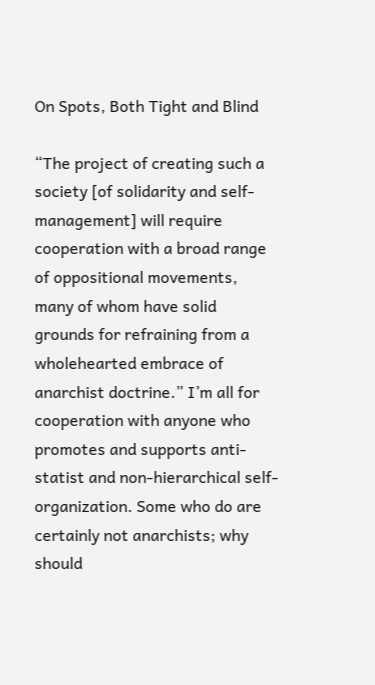On Spots, Both Tight and Blind

“The project of creating such a society [of solidarity and self-management] will require cooperation with a broad range of oppositional movements, many of whom have solid grounds for refraining from a wholehearted embrace of anarchist doctrine.” I’m all for cooperation with anyone who promotes and supports anti-statist and non-hierarchical self-organization. Some who do are certainly not anarchists; why should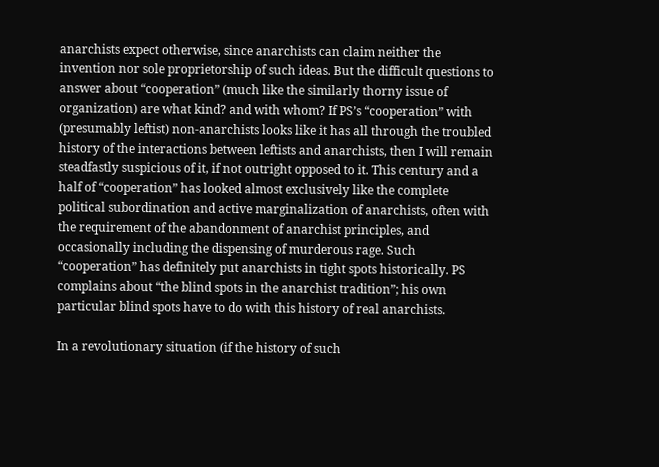anarchists expect otherwise, since anarchists can claim neither the invention nor sole proprietorship of such ideas. But the difficult questions to answer about “cooperation” (much like the similarly thorny issue of organization) are what kind? and with whom? If PS’s “cooperation” with (presumably leftist) non-anarchists looks like it has all through the troubled history of the interactions between leftists and anarchists, then I will remain steadfastly suspicious of it, if not outright opposed to it. This century and a half of “cooperation” has looked almost exclusively like the complete political subordination and active marginalization of anarchists, often with the requirement of the abandonment of anarchist principles, and occasionally including the dispensing of murderous rage. Such “cooperation” has definitely put anarchists in tight spots historically. PS complains about “the blind spots in the anarchist tradition”; his own particular blind spots have to do with this history of real anarchists.

In a revolutionary situation (if the history of such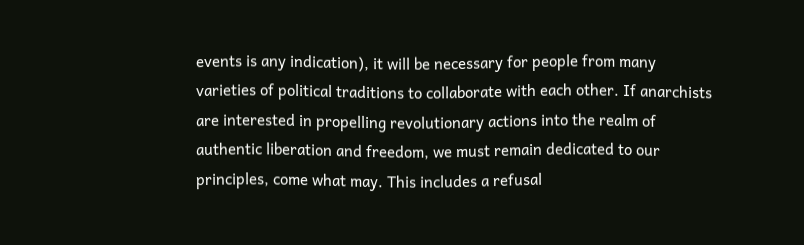events is any indication), it will be necessary for people from many varieties of political traditions to collaborate with each other. If anarchists are interested in propelling revolutionary actions into the realm of authentic liberation and freedom, we must remain dedicated to our principles, come what may. This includes a refusal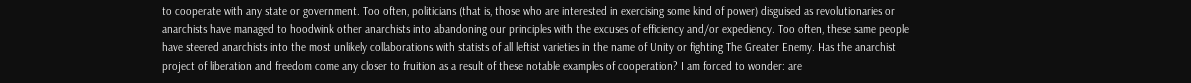to cooperate with any state or government. Too often, politicians (that is, those who are interested in exercising some kind of power) disguised as revolutionaries or anarchists have managed to hoodwink other anarchists into abandoning our principles with the excuses of efficiency and/or expediency. Too often, these same people have steered anarchists into the most unlikely collaborations with statists of all leftist varieties in the name of Unity or fighting The Greater Enemy. Has the anarchist project of liberation and freedom come any closer to fruition as a result of these notable examples of cooperation? I am forced to wonder: are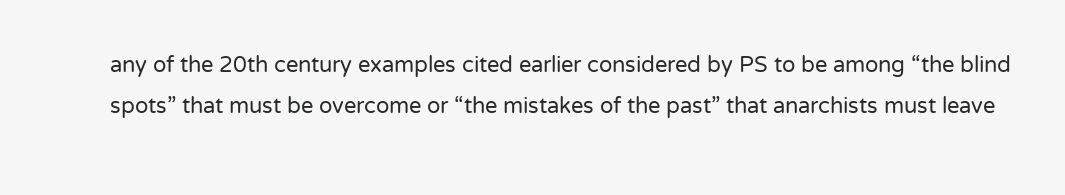any of the 20th century examples cited earlier considered by PS to be among “the blind spots” that must be overcome or “the mistakes of the past” that anarchists must leave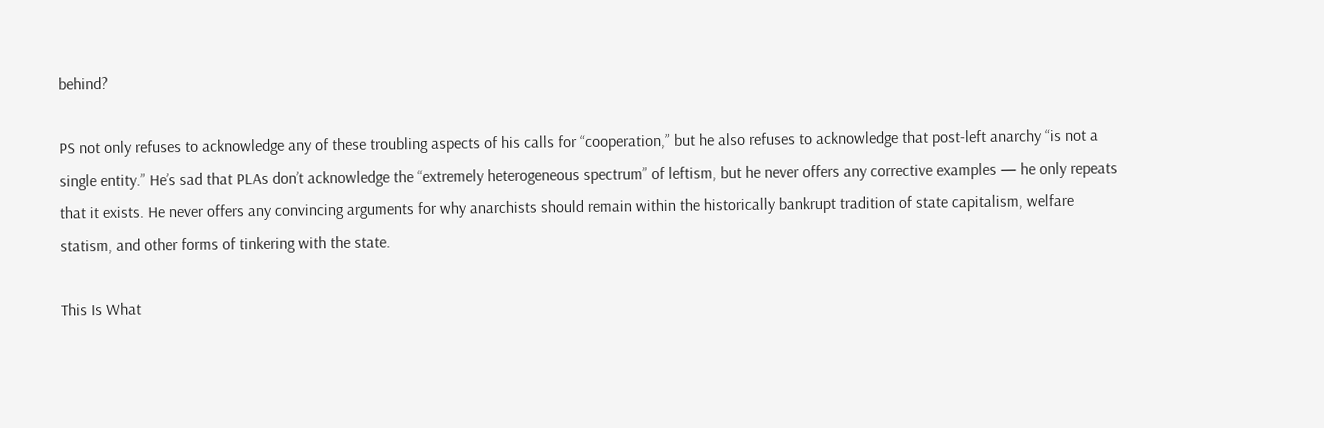behind?

PS not only refuses to acknowledge any of these troubling aspects of his calls for “cooperation,” but he also refuses to acknowledge that post-left anarchy “is not a single entity.” He’s sad that PLAs don’t acknowledge the “extremely heterogeneous spectrum” of leftism, but he never offers any corrective examples — he only repeats that it exists. He never offers any convincing arguments for why anarchists should remain within the historically bankrupt tradition of state capitalism, welfare statism, and other forms of tinkering with the state.

This Is What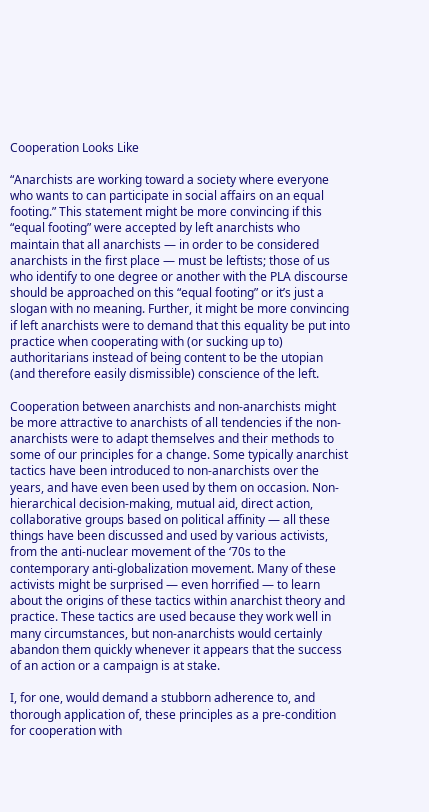Cooperation Looks Like

“Anarchists are working toward a society where everyone who wants to can participate in social affairs on an equal footing.” This statement might be more convincing if this “equal footing” were accepted by left anarchists who maintain that all anarchists — in order to be considered anarchists in the first place — must be leftists; those of us who identify to one degree or another with the PLA discourse should be approached on this “equal footing” or it’s just a slogan with no meaning. Further, it might be more convincing if left anarchists were to demand that this equality be put into practice when cooperating with (or sucking up to) authoritarians instead of being content to be the utopian (and therefore easily dismissible) conscience of the left.

Cooperation between anarchists and non-anarchists might be more attractive to anarchists of all tendencies if the non-anarchists were to adapt themselves and their methods to some of our principles for a change. Some typically anarchist tactics have been introduced to non-anarchists over the years, and have even been used by them on occasion. Non-hierarchical decision-making, mutual aid, direct action, collaborative groups based on political affinity — all these things have been discussed and used by various activists, from the anti-nuclear movement of the ‘70s to the contemporary anti-globalization movement. Many of these activists might be surprised — even horrified — to learn about the origins of these tactics within anarchist theory and practice. These tactics are used because they work well in many circumstances, but non-anarchists would certainly abandon them quickly whenever it appears that the success of an action or a campaign is at stake.

I, for one, would demand a stubborn adherence to, and thorough application of, these principles as a pre-condition for cooperation with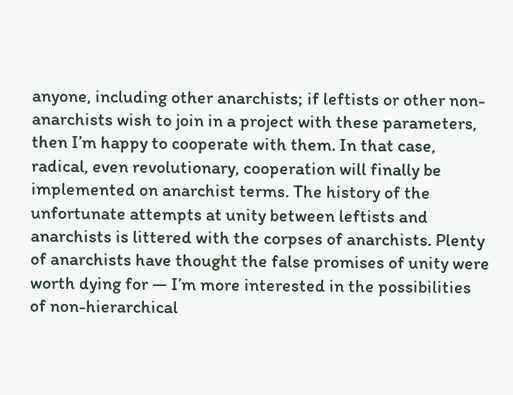anyone, including other anarchists; if leftists or other non-anarchists wish to join in a project with these parameters, then I’m happy to cooperate with them. In that case, radical, even revolutionary, cooperation will finally be implemented on anarchist terms. The history of the unfortunate attempts at unity between leftists and anarchists is littered with the corpses of anarchists. Plenty of anarchists have thought the false promises of unity were worth dying for — I’m more interested in the possibilities of non-hierarchical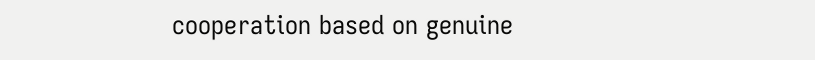cooperation based on genuine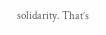solidarity. That’s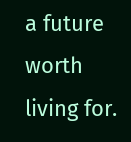a future worth living for.